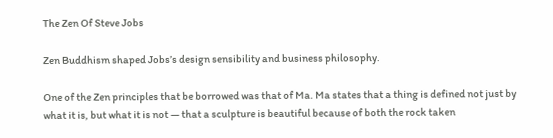The Zen Of Steve Jobs

Zen Buddhism shaped Jobs’s design sensibility and business philosophy.

One of the Zen principles that be borrowed was that of Ma. Ma states that a thing is defined not just by what it is, but what it is not — that a sculpture is beautiful because of both the rock taken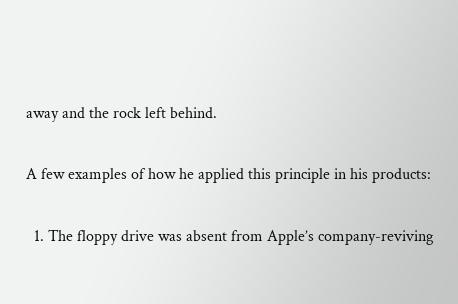away and the rock left behind.

A few examples of how he applied this principle in his products:

  1. The floppy drive was absent from Apple’s company-reviving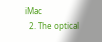iMac
  2. The optical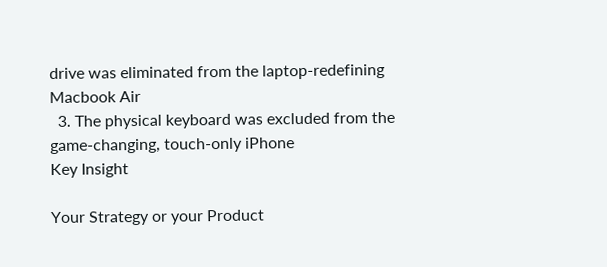drive was eliminated from the laptop-redefining Macbook Air
  3. The physical keyboard was excluded from the game-changing, touch-only iPhone
Key Insight

Your Strategy or your Product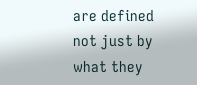are defined not just by what they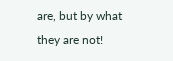are, but by what they are not!